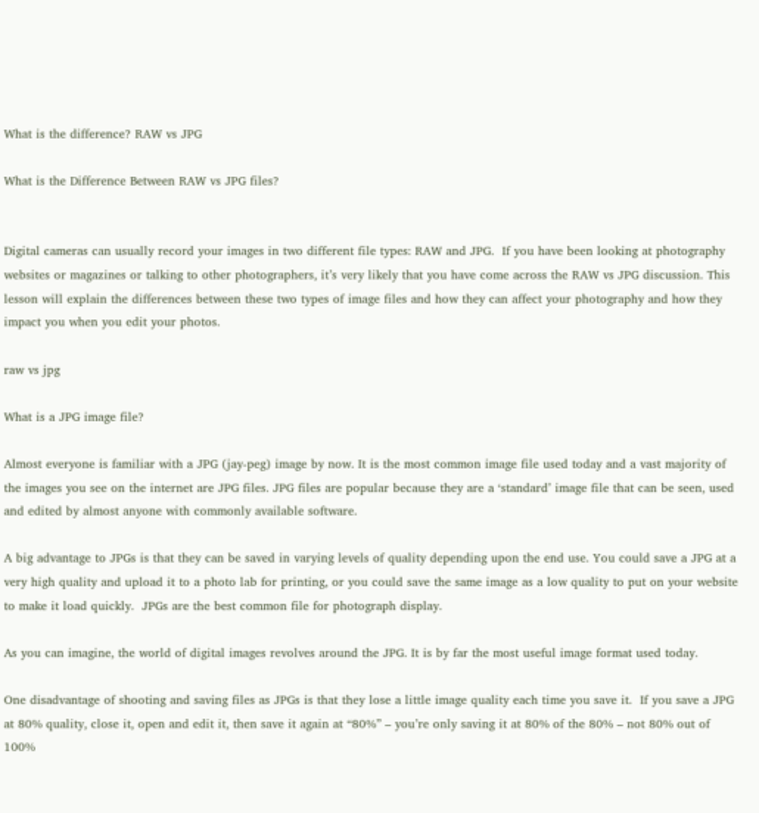What is the difference? RAW vs JPG

What is the Difference Between RAW vs JPG files?


Digital cameras can usually record your images in two different file types: RAW and JPG.  If you have been looking at photography websites or magazines or talking to other photographers, it’s very likely that you have come across the RAW vs JPG discussion. This lesson will explain the differences between these two types of image files and how they can affect your photography and how they impact you when you edit your photos.

raw vs jpg

What is a JPG image file?

Almost everyone is familiar with a JPG (jay-peg) image by now. It is the most common image file used today and a vast majority of the images you see on the internet are JPG files. JPG files are popular because they are a ‘standard’ image file that can be seen, used and edited by almost anyone with commonly available software.

A big advantage to JPGs is that they can be saved in varying levels of quality depending upon the end use. You could save a JPG at a very high quality and upload it to a photo lab for printing, or you could save the same image as a low quality to put on your website to make it load quickly.  JPGs are the best common file for photograph display.

As you can imagine, the world of digital images revolves around the JPG. It is by far the most useful image format used today.

One disadvantage of shooting and saving files as JPGs is that they lose a little image quality each time you save it.  If you save a JPG at 80% quality, close it, open and edit it, then save it again at “80%” – you’re only saving it at 80% of the 80% – not 80% out of 100%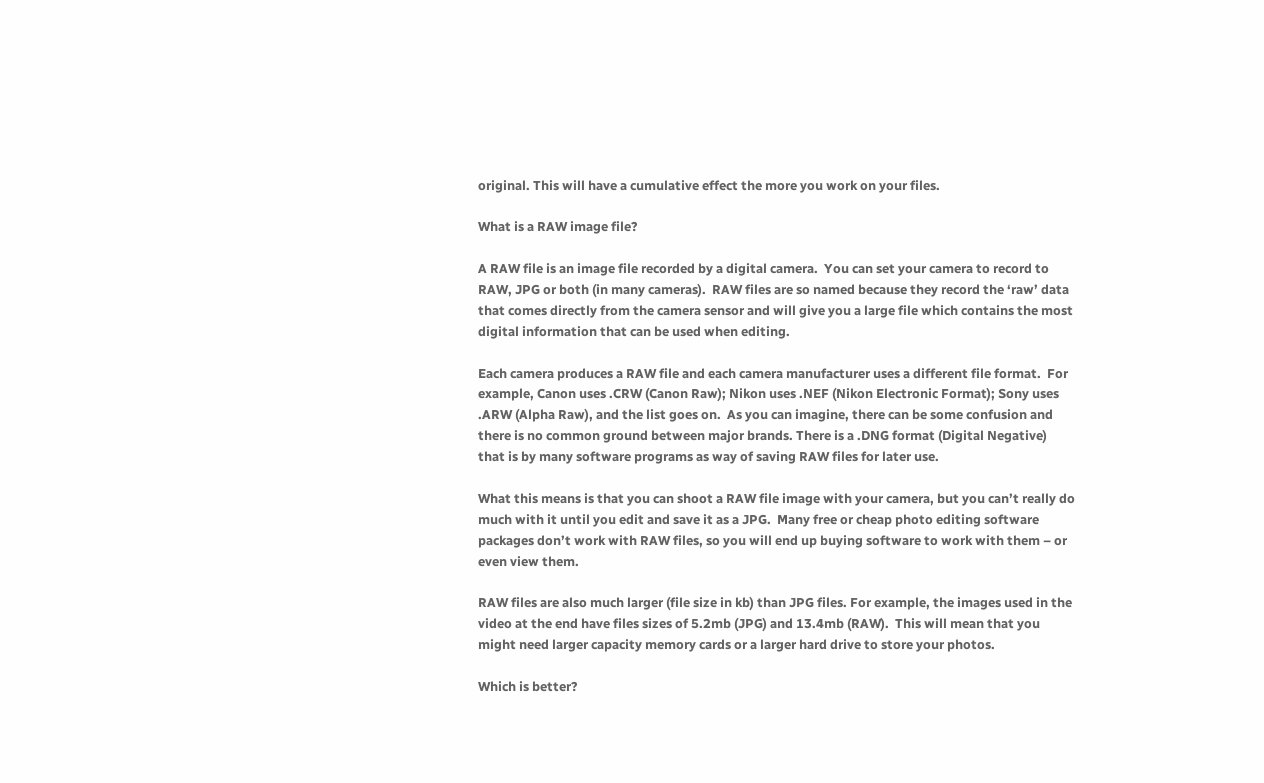original. This will have a cumulative effect the more you work on your files.

What is a RAW image file?

A RAW file is an image file recorded by a digital camera.  You can set your camera to record to RAW, JPG or both (in many cameras).  RAW files are so named because they record the ‘raw’ data that comes directly from the camera sensor and will give you a large file which contains the most digital information that can be used when editing.

Each camera produces a RAW file and each camera manufacturer uses a different file format.  For example, Canon uses .CRW (Canon Raw); Nikon uses .NEF (Nikon Electronic Format); Sony uses .ARW (Alpha Raw), and the list goes on.  As you can imagine, there can be some confusion and there is no common ground between major brands. There is a .DNG format (Digital Negative) that is by many software programs as way of saving RAW files for later use.

What this means is that you can shoot a RAW file image with your camera, but you can’t really do much with it until you edit and save it as a JPG.  Many free or cheap photo editing software packages don’t work with RAW files, so you will end up buying software to work with them – or even view them.

RAW files are also much larger (file size in kb) than JPG files. For example, the images used in the video at the end have files sizes of 5.2mb (JPG) and 13.4mb (RAW).  This will mean that you might need larger capacity memory cards or a larger hard drive to store your photos.

Which is better?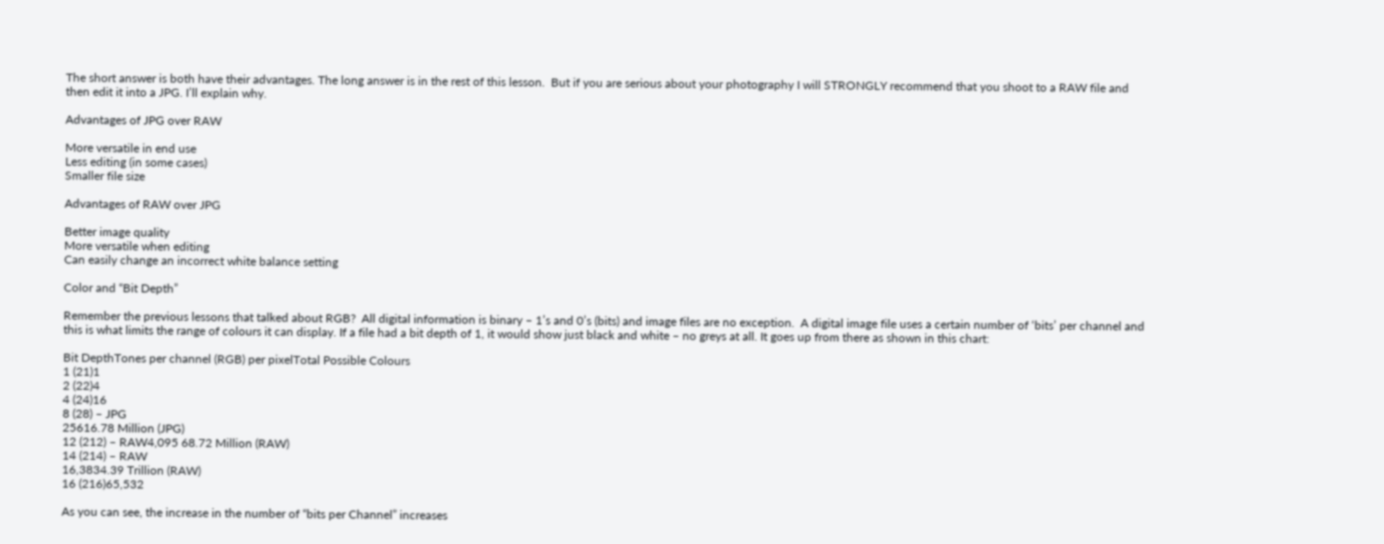The short answer is both have their advantages. The long answer is in the rest of this lesson.  But if you are serious about your photography I will STRONGLY recommend that you shoot to a RAW file and then edit it into a JPG. I’ll explain why.

Advantages of JPG over RAW

More versatile in end use
Less editing (in some cases)
Smaller file size

Advantages of RAW over JPG

Better image quality
More versatile when editing
Can easily change an incorrect white balance setting

Color and “Bit Depth”

Remember the previous lessons that talked about RGB?  All digital information is binary – 1’s and 0’s (bits) and image files are no exception.  A digital image file uses a certain number of ‘bits’ per channel and this is what limits the range of colours it can display. If a file had a bit depth of 1, it would show just black and white – no greys at all. It goes up from there as shown in this chart:

Bit DepthTones per channel (RGB) per pixelTotal Possible Colours
1 (21)1
2 (22)4
4 (24)16
8 (28) – JPG
25616.78 Million (JPG)
12 (212) – RAW4,095 68.72 Million (RAW)
14 (214) – RAW
16,3834.39 Trillion (RAW)
16 (216)65,532

As you can see, the increase in the number of “bits per Channel” increases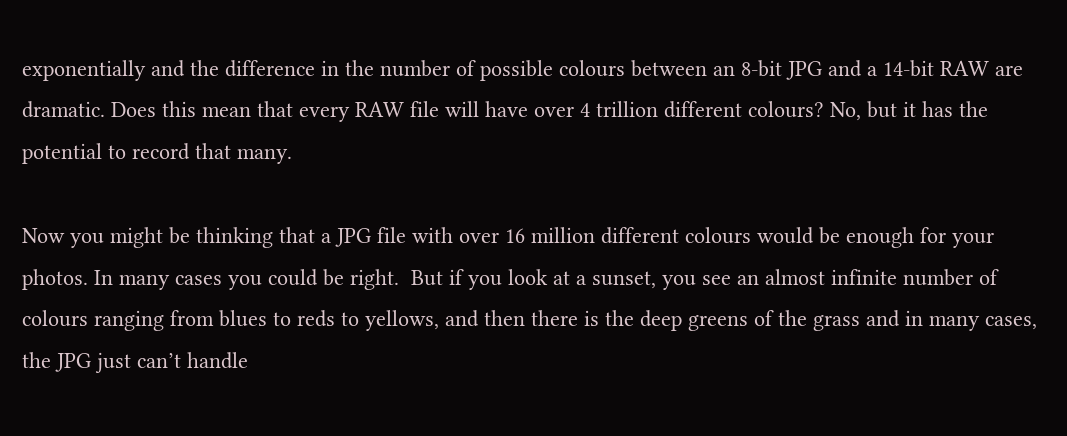exponentially and the difference in the number of possible colours between an 8-bit JPG and a 14-bit RAW are dramatic. Does this mean that every RAW file will have over 4 trillion different colours? No, but it has the potential to record that many.

Now you might be thinking that a JPG file with over 16 million different colours would be enough for your photos. In many cases you could be right.  But if you look at a sunset, you see an almost infinite number of colours ranging from blues to reds to yellows, and then there is the deep greens of the grass and in many cases, the JPG just can’t handle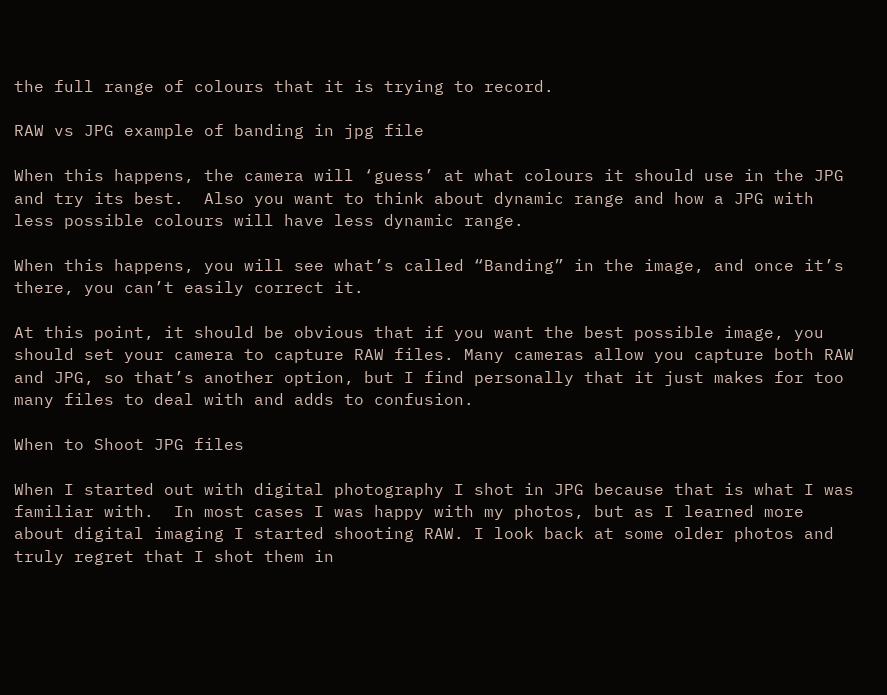the full range of colours that it is trying to record.

RAW vs JPG example of banding in jpg file

When this happens, the camera will ‘guess’ at what colours it should use in the JPG and try its best.  Also you want to think about dynamic range and how a JPG with less possible colours will have less dynamic range.

When this happens, you will see what’s called “Banding” in the image, and once it’s there, you can’t easily correct it.

At this point, it should be obvious that if you want the best possible image, you should set your camera to capture RAW files. Many cameras allow you capture both RAW and JPG, so that’s another option, but I find personally that it just makes for too many files to deal with and adds to confusion.

When to Shoot JPG files

When I started out with digital photography I shot in JPG because that is what I was familiar with.  In most cases I was happy with my photos, but as I learned more about digital imaging I started shooting RAW. I look back at some older photos and truly regret that I shot them in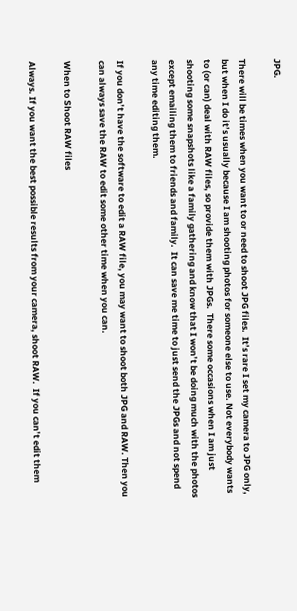JPG.

There will be times when you want to or need to shoot JPG files.  It’s rare I set my camera to JPG only, but when I do it’s usually because I am shooting photos for someone else to use. Not everybody wants to (or can) deal with RAW files, so provide them with JPGs.  There some occasions when I am just shooting some snapshots like a family gathering and know that I won’t be doing much with the photos except emailing them to friends and family.  It can save me time to just send the JPGs and not spend any time editing them.

If you don’t have the software to edit a RAW file, you may want to shoot both JPG and RAW. Then you can always save the RAW to edit some other time when you can.

When to Shoot RAW files

Always. If you want the best possible results from your camera, shoot RAW.  If you can’t edit them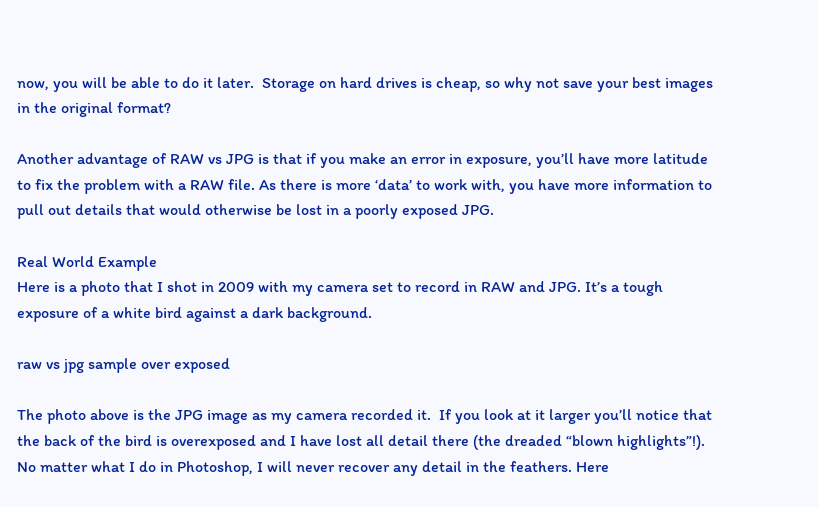now, you will be able to do it later.  Storage on hard drives is cheap, so why not save your best images in the original format?

Another advantage of RAW vs JPG is that if you make an error in exposure, you’ll have more latitude to fix the problem with a RAW file. As there is more ‘data’ to work with, you have more information to pull out details that would otherwise be lost in a poorly exposed JPG.

Real World Example
Here is a photo that I shot in 2009 with my camera set to record in RAW and JPG. It’s a tough exposure of a white bird against a dark background.

raw vs jpg sample over exposed

The photo above is the JPG image as my camera recorded it.  If you look at it larger you’ll notice that the back of the bird is overexposed and I have lost all detail there (the dreaded “blown highlights”!). No matter what I do in Photoshop, I will never recover any detail in the feathers. Here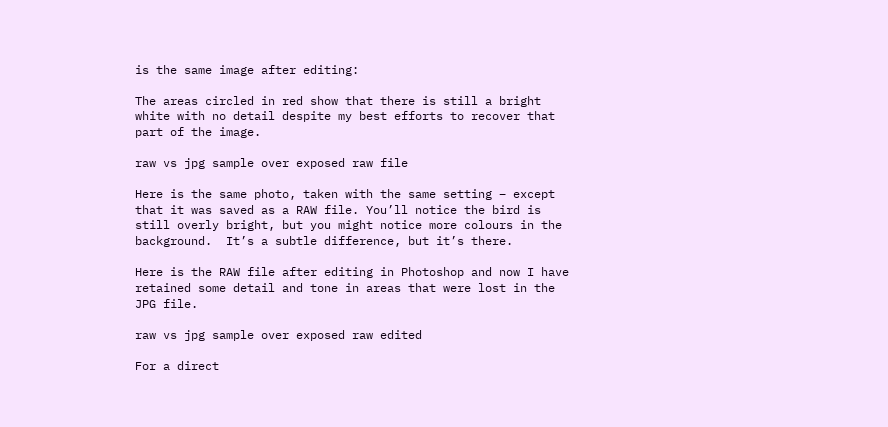is the same image after editing:

The areas circled in red show that there is still a bright white with no detail despite my best efforts to recover that part of the image.

raw vs jpg sample over exposed raw file

Here is the same photo, taken with the same setting – except that it was saved as a RAW file. You’ll notice the bird is still overly bright, but you might notice more colours in the background.  It’s a subtle difference, but it’s there.

Here is the RAW file after editing in Photoshop and now I have retained some detail and tone in areas that were lost in the JPG file.

raw vs jpg sample over exposed raw edited

For a direct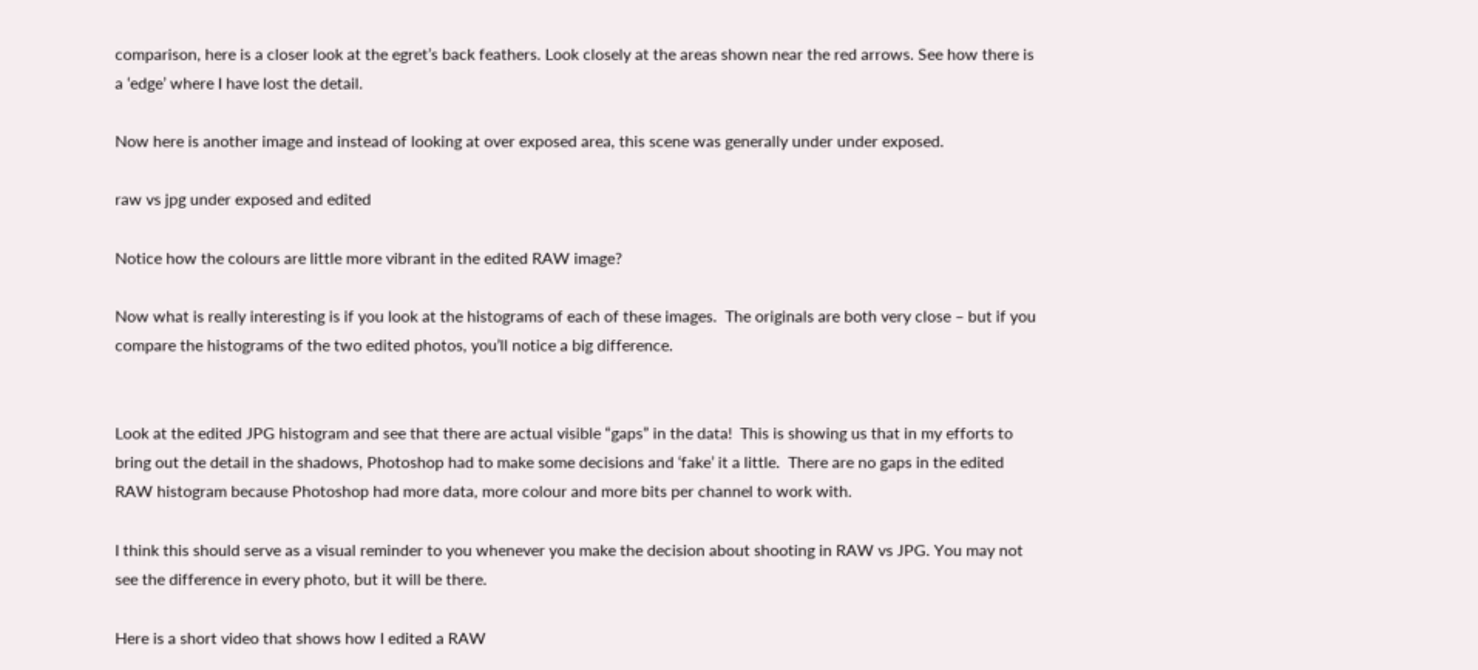comparison, here is a closer look at the egret’s back feathers. Look closely at the areas shown near the red arrows. See how there is a ‘edge’ where I have lost the detail.

Now here is another image and instead of looking at over exposed area, this scene was generally under under exposed.

raw vs jpg under exposed and edited

Notice how the colours are little more vibrant in the edited RAW image?

Now what is really interesting is if you look at the histograms of each of these images.  The originals are both very close – but if you compare the histograms of the two edited photos, you’ll notice a big difference.


Look at the edited JPG histogram and see that there are actual visible “gaps” in the data!  This is showing us that in my efforts to bring out the detail in the shadows, Photoshop had to make some decisions and ‘fake’ it a little.  There are no gaps in the edited RAW histogram because Photoshop had more data, more colour and more bits per channel to work with.

I think this should serve as a visual reminder to you whenever you make the decision about shooting in RAW vs JPG. You may not see the difference in every photo, but it will be there.

Here is a short video that shows how I edited a RAW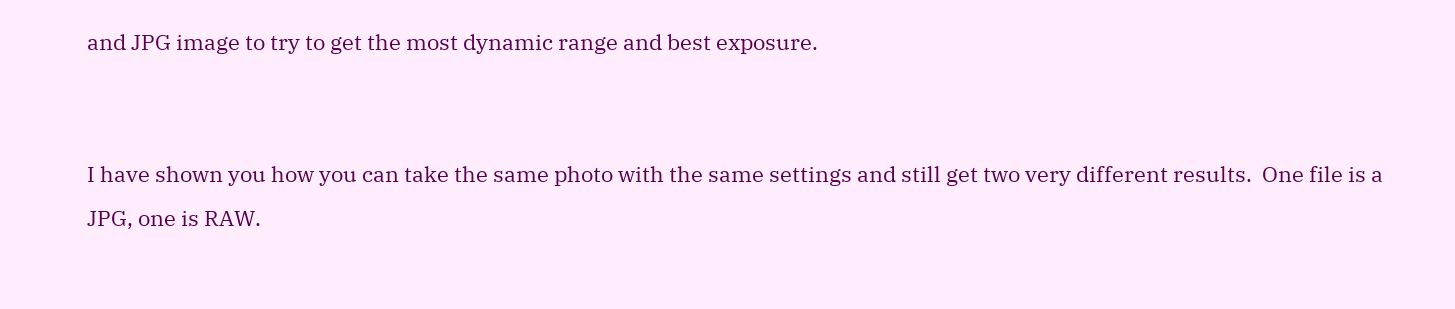and JPG image to try to get the most dynamic range and best exposure.


I have shown you how you can take the same photo with the same settings and still get two very different results.  One file is a JPG, one is RAW.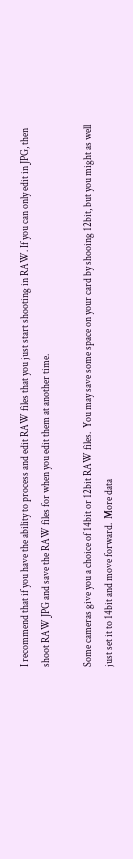I recommend that if you have the ability to process and edit RAW files that you just start shooting in RAW. If you can only edit in JPG, then shoot RAW JPG and save the RAW files for when you edit them at another time.

Some cameras give you a choice of 14bit or 12bit RAW files.  You may save some space on your card by shooing 12bit, but you might as well just set it to 14bit and move forward.  More data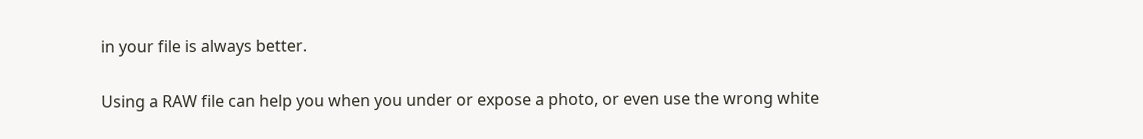in your file is always better.

Using a RAW file can help you when you under or expose a photo, or even use the wrong white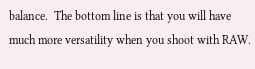balance.  The bottom line is that you will have much more versatility when you shoot with RAW.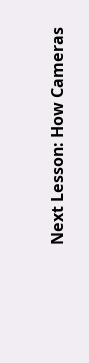Next Lesson: How Cameras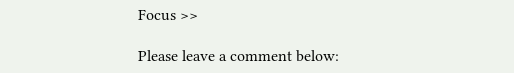Focus >>

Please leave a comment below: